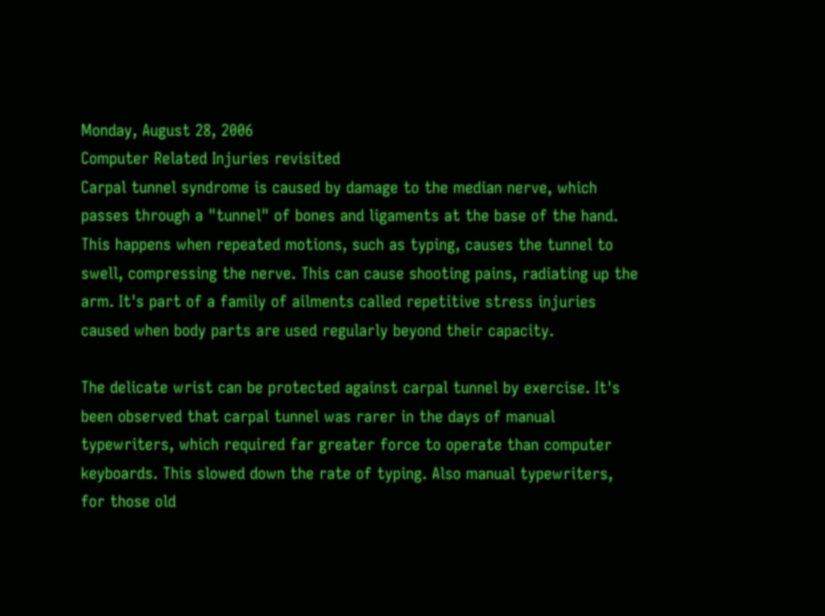Monday, August 28, 2006
Computer Related Injuries revisited
Carpal tunnel syndrome is caused by damage to the median nerve, which passes through a "tunnel" of bones and ligaments at the base of the hand. This happens when repeated motions, such as typing, causes the tunnel to swell, compressing the nerve. This can cause shooting pains, radiating up the arm. It's part of a family of ailments called repetitive stress injuries caused when body parts are used regularly beyond their capacity.

The delicate wrist can be protected against carpal tunnel by exercise. It's been observed that carpal tunnel was rarer in the days of manual typewriters, which required far greater force to operate than computer keyboards. This slowed down the rate of typing. Also manual typewriters, for those old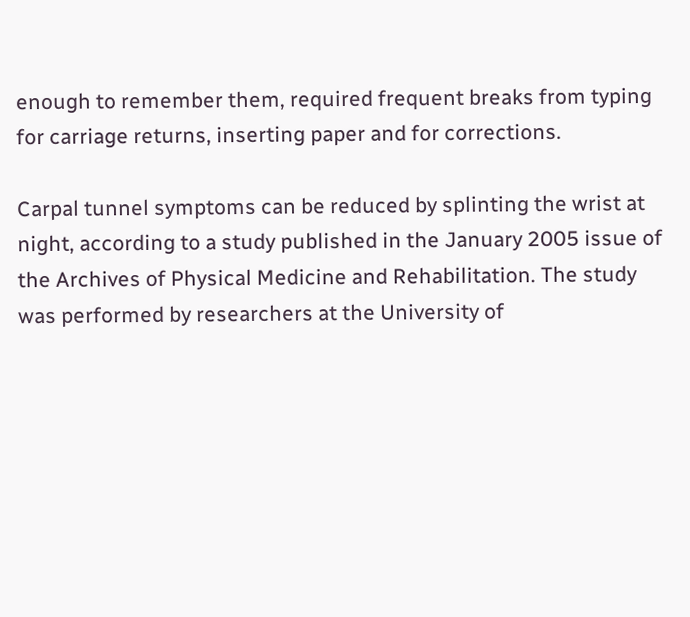enough to remember them, required frequent breaks from typing for carriage returns, inserting paper and for corrections.

Carpal tunnel symptoms can be reduced by splinting the wrist at night, according to a study published in the January 2005 issue of the Archives of Physical Medicine and Rehabilitation. The study was performed by researchers at the University of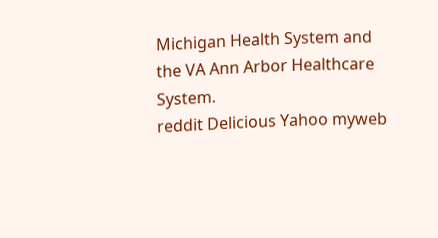Michigan Health System and the VA Ann Arbor Healthcare System.
reddit Delicious Yahoo myweb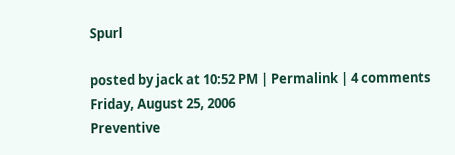Spurl

posted by jack at 10:52 PM | Permalink | 4 comments
Friday, August 25, 2006
Preventive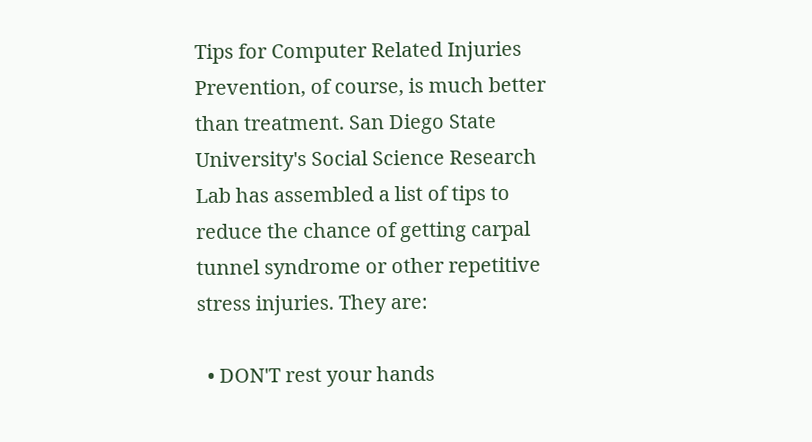Tips for Computer Related Injuries
Prevention, of course, is much better than treatment. San Diego State University's Social Science Research Lab has assembled a list of tips to reduce the chance of getting carpal tunnel syndrome or other repetitive stress injuries. They are:

  • DON'T rest your hands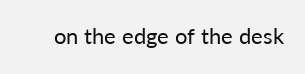on the edge of the desk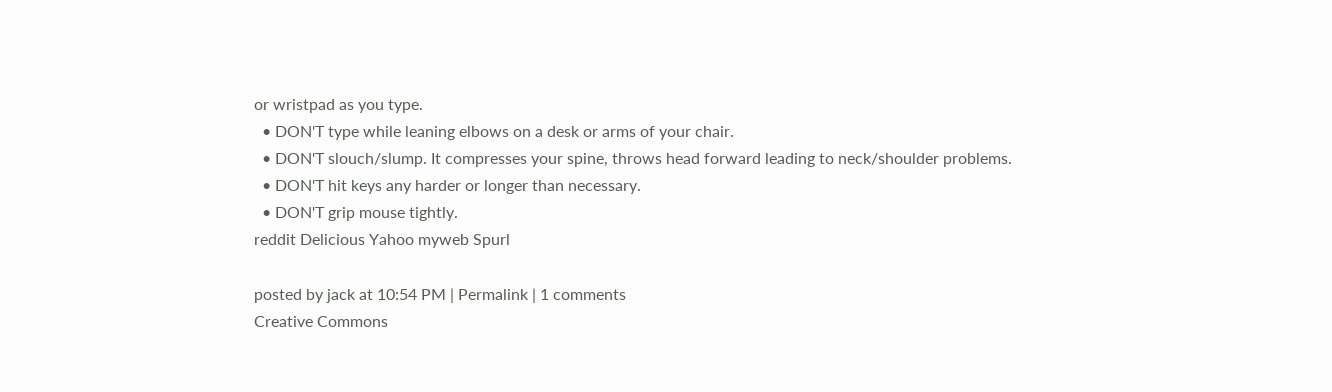or wristpad as you type.
  • DON'T type while leaning elbows on a desk or arms of your chair.
  • DON'T slouch/slump. It compresses your spine, throws head forward leading to neck/shoulder problems.
  • DON'T hit keys any harder or longer than necessary.
  • DON'T grip mouse tightly.
reddit Delicious Yahoo myweb Spurl

posted by jack at 10:54 PM | Permalink | 1 comments
Creative Commons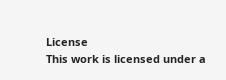License
This work is licensed under a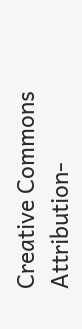Creative Commons Attribution-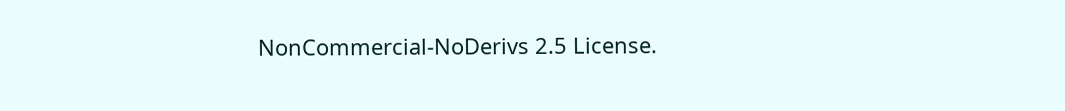NonCommercial-NoDerivs 2.5 License.